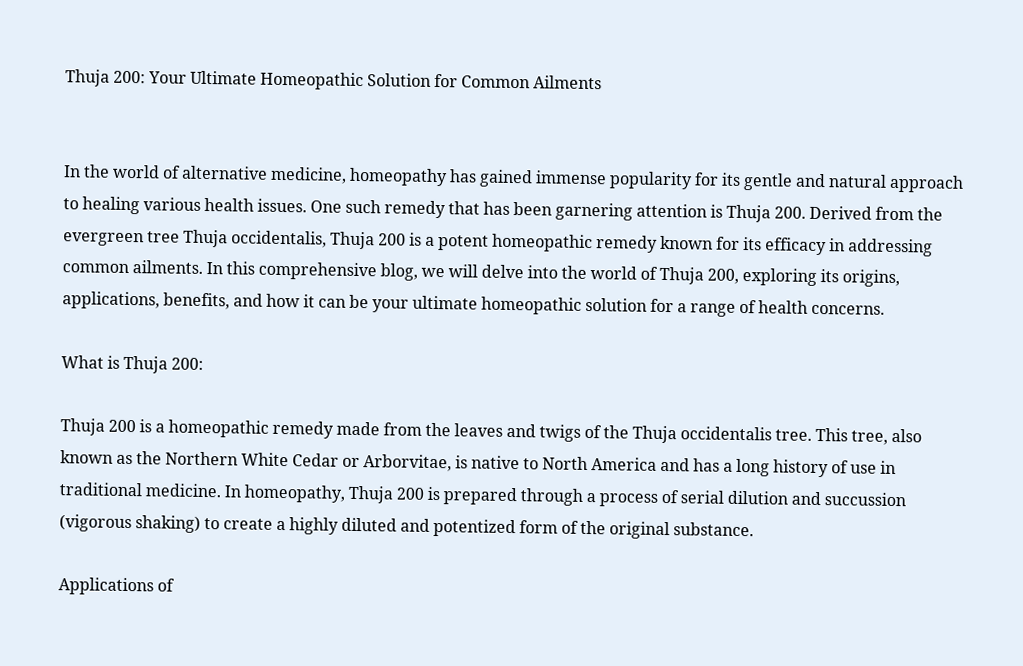Thuja 200: Your Ultimate Homeopathic Solution for Common Ailments


In the world of alternative medicine, homeopathy has gained immense popularity for its gentle and natural approach to healing various health issues. One such remedy that has been garnering attention is Thuja 200. Derived from the evergreen tree Thuja occidentalis, Thuja 200 is a potent homeopathic remedy known for its efficacy in addressing common ailments. In this comprehensive blog, we will delve into the world of Thuja 200, exploring its origins, applications, benefits, and how it can be your ultimate homeopathic solution for a range of health concerns.

What is Thuja 200:

Thuja 200 is a homeopathic remedy made from the leaves and twigs of the Thuja occidentalis tree. This tree, also known as the Northern White Cedar or Arborvitae, is native to North America and has a long history of use in traditional medicine. In homeopathy, Thuja 200 is prepared through a process of serial dilution and succussion (vigorous shaking) to create a highly diluted and potentized form of the original substance.

Applications of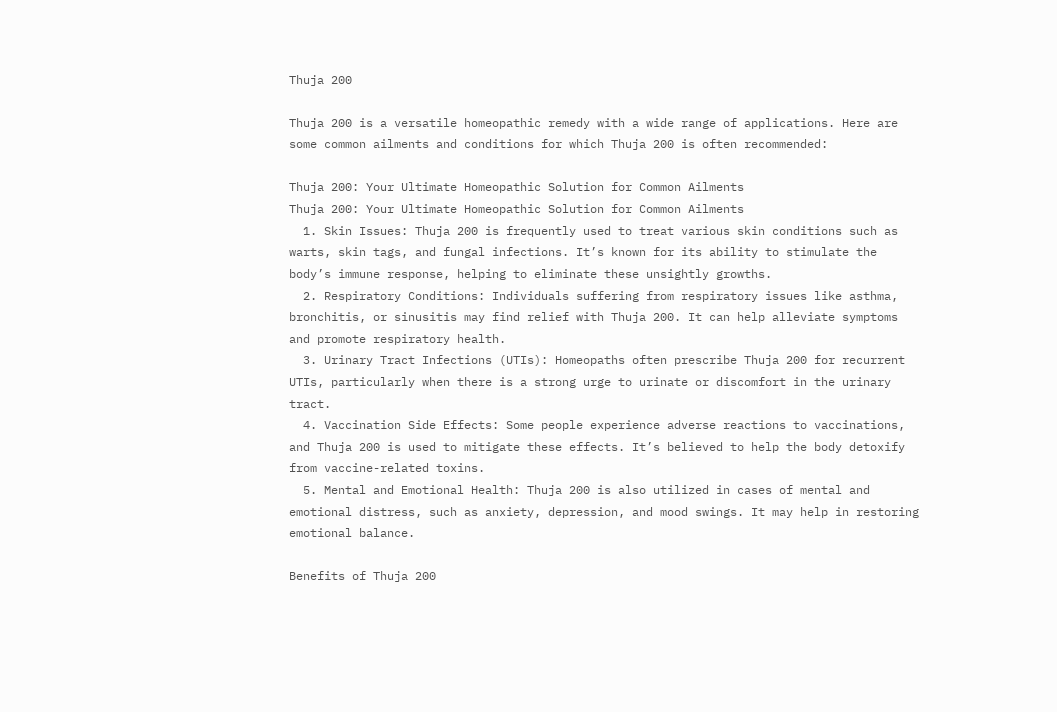Thuja 200

Thuja 200 is a versatile homeopathic remedy with a wide range of applications. Here are some common ailments and conditions for which Thuja 200 is often recommended:

Thuja 200: Your Ultimate Homeopathic Solution for Common Ailments
Thuja 200: Your Ultimate Homeopathic Solution for Common Ailments
  1. Skin Issues: Thuja 200 is frequently used to treat various skin conditions such as warts, skin tags, and fungal infections. It’s known for its ability to stimulate the body’s immune response, helping to eliminate these unsightly growths.
  2. Respiratory Conditions: Individuals suffering from respiratory issues like asthma, bronchitis, or sinusitis may find relief with Thuja 200. It can help alleviate symptoms and promote respiratory health.
  3. Urinary Tract Infections (UTIs): Homeopaths often prescribe Thuja 200 for recurrent UTIs, particularly when there is a strong urge to urinate or discomfort in the urinary tract.
  4. Vaccination Side Effects: Some people experience adverse reactions to vaccinations, and Thuja 200 is used to mitigate these effects. It’s believed to help the body detoxify from vaccine-related toxins.
  5. Mental and Emotional Health: Thuja 200 is also utilized in cases of mental and emotional distress, such as anxiety, depression, and mood swings. It may help in restoring emotional balance.

Benefits of Thuja 200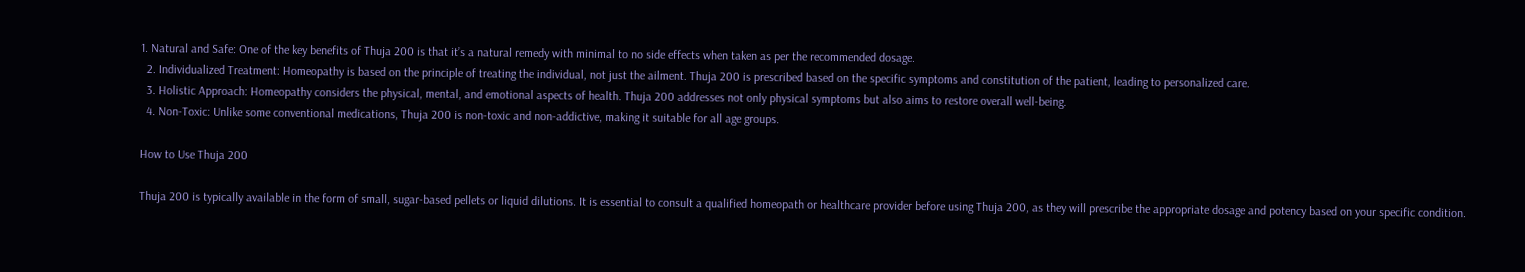1. Natural and Safe: One of the key benefits of Thuja 200 is that it’s a natural remedy with minimal to no side effects when taken as per the recommended dosage.
  2. Individualized Treatment: Homeopathy is based on the principle of treating the individual, not just the ailment. Thuja 200 is prescribed based on the specific symptoms and constitution of the patient, leading to personalized care.
  3. Holistic Approach: Homeopathy considers the physical, mental, and emotional aspects of health. Thuja 200 addresses not only physical symptoms but also aims to restore overall well-being.
  4. Non-Toxic: Unlike some conventional medications, Thuja 200 is non-toxic and non-addictive, making it suitable for all age groups.

How to Use Thuja 200

Thuja 200 is typically available in the form of small, sugar-based pellets or liquid dilutions. It is essential to consult a qualified homeopath or healthcare provider before using Thuja 200, as they will prescribe the appropriate dosage and potency based on your specific condition.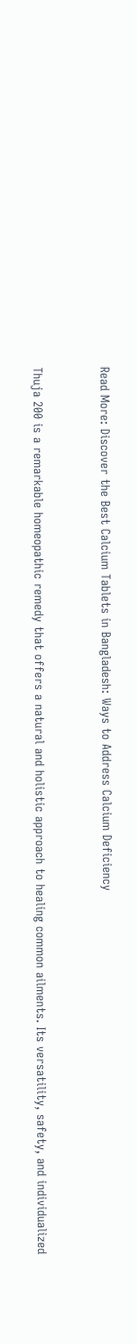Read More: Discover the Best Calcium Tablets in Bangladesh: Ways to Address Calcium Deficiency


Thuja 200 is a remarkable homeopathic remedy that offers a natural and holistic approach to healing common ailments. Its versatility, safety, and individualized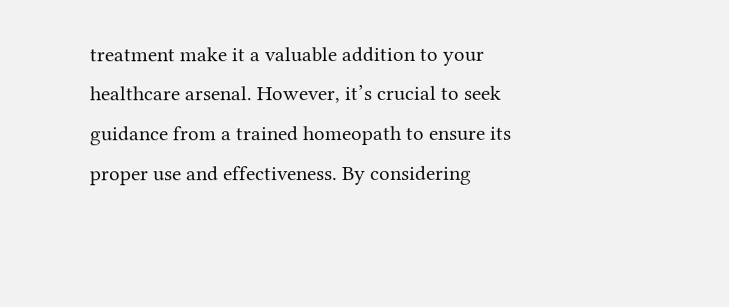treatment make it a valuable addition to your healthcare arsenal. However, it’s crucial to seek guidance from a trained homeopath to ensure its proper use and effectiveness. By considering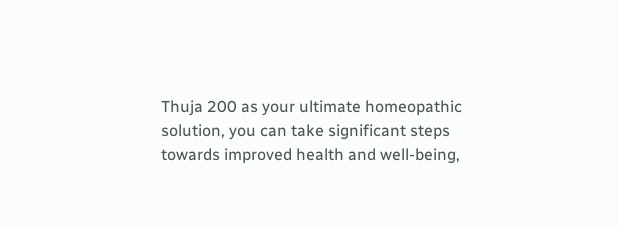Thuja 200 as your ultimate homeopathic solution, you can take significant steps towards improved health and well-being,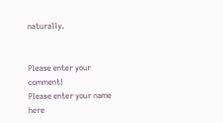naturally.


Please enter your comment!
Please enter your name here